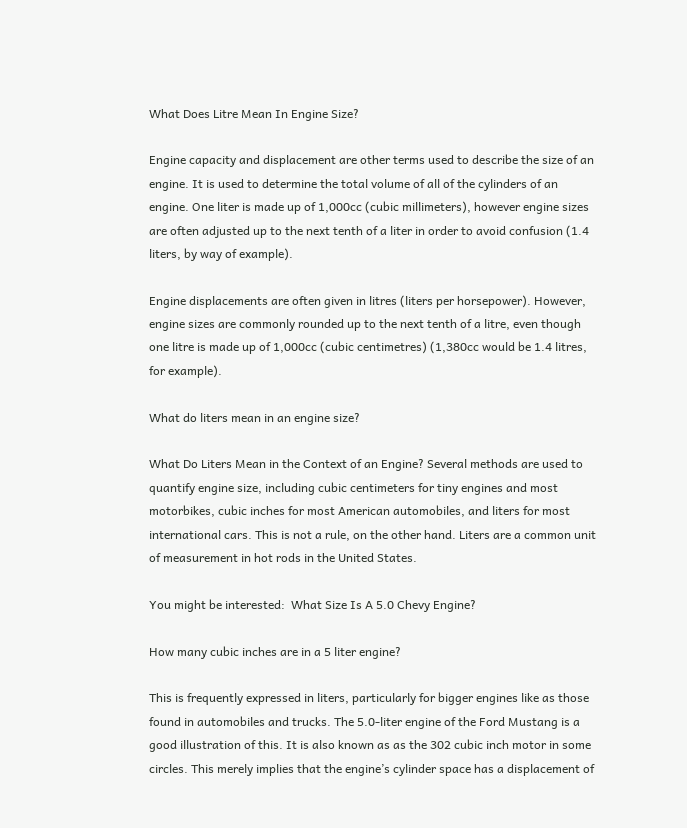What Does Litre Mean In Engine Size?

Engine capacity and displacement are other terms used to describe the size of an engine. It is used to determine the total volume of all of the cylinders of an engine. One liter is made up of 1,000cc (cubic millimeters), however engine sizes are often adjusted up to the next tenth of a liter in order to avoid confusion (1.4 liters, by way of example).

Engine displacements are often given in litres (liters per horsepower). However, engine sizes are commonly rounded up to the next tenth of a litre, even though one litre is made up of 1,000cc (cubic centimetres) (1,380cc would be 1.4 litres, for example).

What do liters mean in an engine size?

What Do Liters Mean in the Context of an Engine? Several methods are used to quantify engine size, including cubic centimeters for tiny engines and most motorbikes, cubic inches for most American automobiles, and liters for most international cars. This is not a rule, on the other hand. Liters are a common unit of measurement in hot rods in the United States.

You might be interested:  What Size Is A 5.0 Chevy Engine?

How many cubic inches are in a 5 liter engine?

This is frequently expressed in liters, particularly for bigger engines like as those found in automobiles and trucks. The 5.0-liter engine of the Ford Mustang is a good illustration of this. It is also known as as the 302 cubic inch motor in some circles. This merely implies that the engine’s cylinder space has a displacement of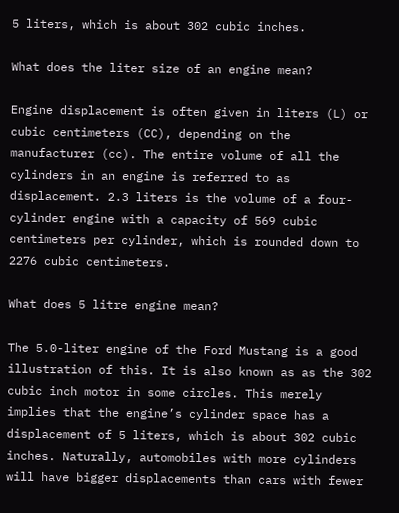5 liters, which is about 302 cubic inches.

What does the liter size of an engine mean?

Engine displacement is often given in liters (L) or cubic centimeters (CC), depending on the manufacturer (cc). The entire volume of all the cylinders in an engine is referred to as displacement. 2.3 liters is the volume of a four-cylinder engine with a capacity of 569 cubic centimeters per cylinder, which is rounded down to 2276 cubic centimeters.

What does 5 litre engine mean?

The 5.0-liter engine of the Ford Mustang is a good illustration of this. It is also known as as the 302 cubic inch motor in some circles. This merely implies that the engine’s cylinder space has a displacement of 5 liters, which is about 302 cubic inches. Naturally, automobiles with more cylinders will have bigger displacements than cars with fewer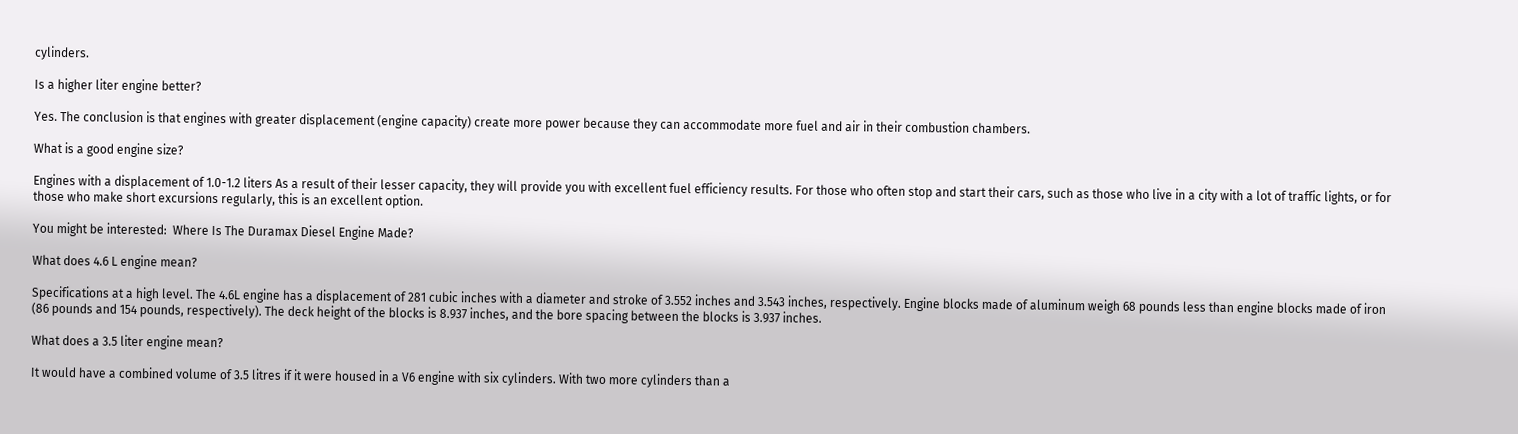cylinders.

Is a higher liter engine better?

Yes. The conclusion is that engines with greater displacement (engine capacity) create more power because they can accommodate more fuel and air in their combustion chambers.

What is a good engine size?

Engines with a displacement of 1.0-1.2 liters As a result of their lesser capacity, they will provide you with excellent fuel efficiency results. For those who often stop and start their cars, such as those who live in a city with a lot of traffic lights, or for those who make short excursions regularly, this is an excellent option.

You might be interested:  Where Is The Duramax Diesel Engine Made?

What does 4.6 L engine mean?

Specifications at a high level. The 4.6L engine has a displacement of 281 cubic inches with a diameter and stroke of 3.552 inches and 3.543 inches, respectively. Engine blocks made of aluminum weigh 68 pounds less than engine blocks made of iron (86 pounds and 154 pounds, respectively). The deck height of the blocks is 8.937 inches, and the bore spacing between the blocks is 3.937 inches.

What does a 3.5 liter engine mean?

It would have a combined volume of 3.5 litres if it were housed in a V6 engine with six cylinders. With two more cylinders than a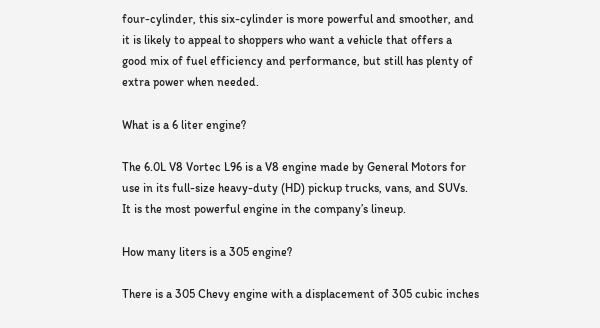four-cylinder, this six-cylinder is more powerful and smoother, and it is likely to appeal to shoppers who want a vehicle that offers a good mix of fuel efficiency and performance, but still has plenty of extra power when needed.

What is a 6 liter engine?

The 6.0L V8 Vortec L96 is a V8 engine made by General Motors for use in its full-size heavy-duty (HD) pickup trucks, vans, and SUVs. It is the most powerful engine in the company’s lineup.

How many liters is a 305 engine?

There is a 305 Chevy engine with a displacement of 305 cubic inches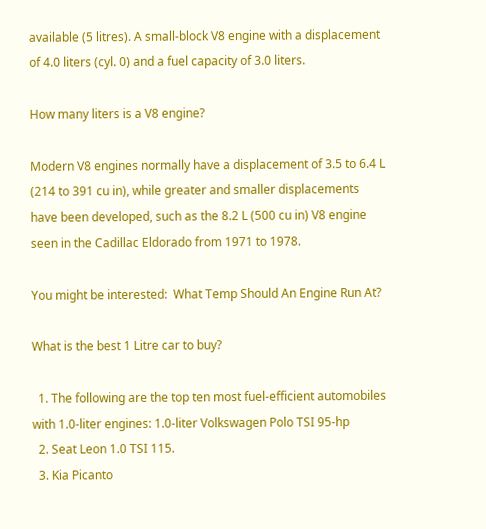available (5 litres). A small-block V8 engine with a displacement of 4.0 liters (cyl. 0) and a fuel capacity of 3.0 liters.

How many liters is a V8 engine?

Modern V8 engines normally have a displacement of 3.5 to 6.4 L (214 to 391 cu in), while greater and smaller displacements have been developed, such as the 8.2 L (500 cu in) V8 engine seen in the Cadillac Eldorado from 1971 to 1978.

You might be interested:  What Temp Should An Engine Run At?

What is the best 1 Litre car to buy?

  1. The following are the top ten most fuel-efficient automobiles with 1.0-liter engines: 1.0-liter Volkswagen Polo TSI 95-hp
  2. Seat Leon 1.0 TSI 115.
  3. Kia Picanto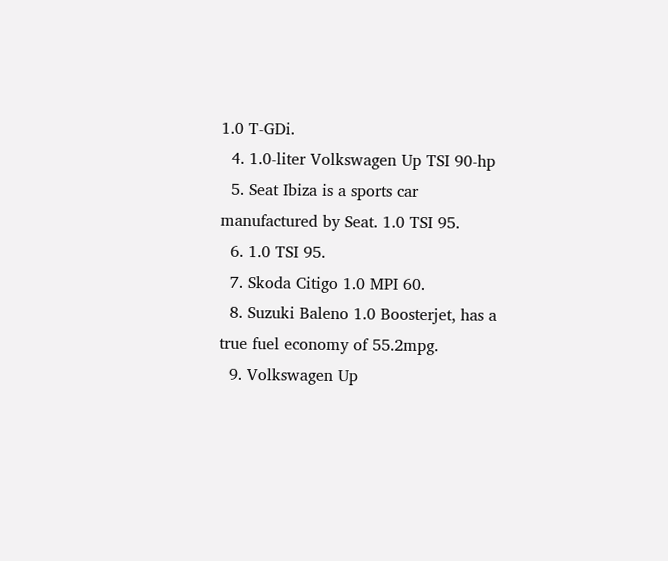1.0 T-GDi.
  4. 1.0-liter Volkswagen Up TSI 90-hp
  5. Seat Ibiza is a sports car manufactured by Seat. 1.0 TSI 95.
  6. 1.0 TSI 95.
  7. Skoda Citigo 1.0 MPI 60.
  8. Suzuki Baleno 1.0 Boosterjet, has a true fuel economy of 55.2mpg.
  9. Volkswagen Up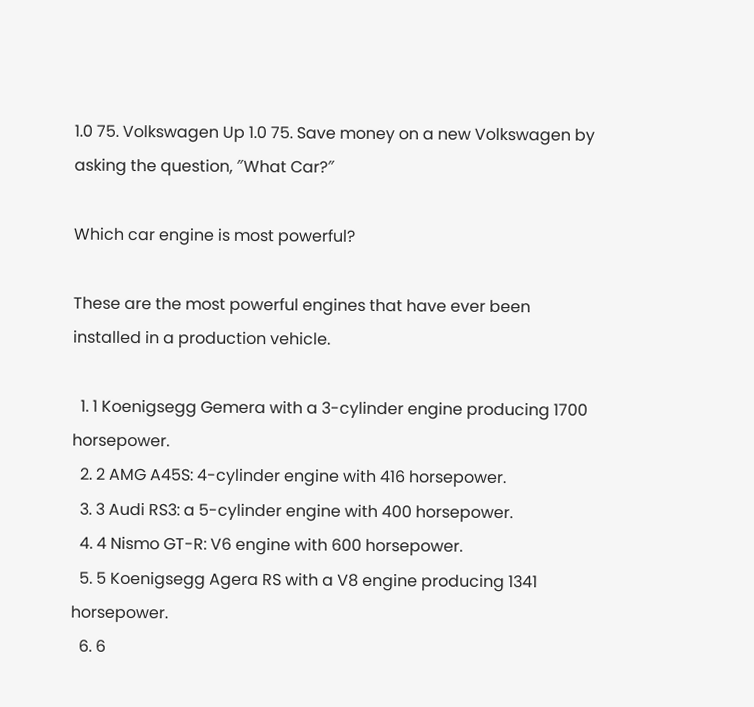1.0 75. Volkswagen Up 1.0 75. Save money on a new Volkswagen by asking the question, ″What Car?″

Which car engine is most powerful?

These are the most powerful engines that have ever been installed in a production vehicle.

  1. 1 Koenigsegg Gemera with a 3-cylinder engine producing 1700 horsepower.
  2. 2 AMG A45S: 4-cylinder engine with 416 horsepower.
  3. 3 Audi RS3: a 5-cylinder engine with 400 horsepower.
  4. 4 Nismo GT-R: V6 engine with 600 horsepower.
  5. 5 Koenigsegg Agera RS with a V8 engine producing 1341 horsepower.
  6. 6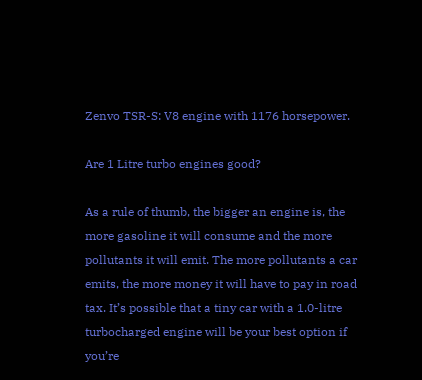Zenvo TSR-S: V8 engine with 1176 horsepower.

Are 1 Litre turbo engines good?

As a rule of thumb, the bigger an engine is, the more gasoline it will consume and the more pollutants it will emit. The more pollutants a car emits, the more money it will have to pay in road tax. It’s possible that a tiny car with a 1.0-litre turbocharged engine will be your best option if you’re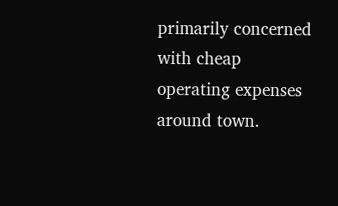primarily concerned with cheap operating expenses around town.